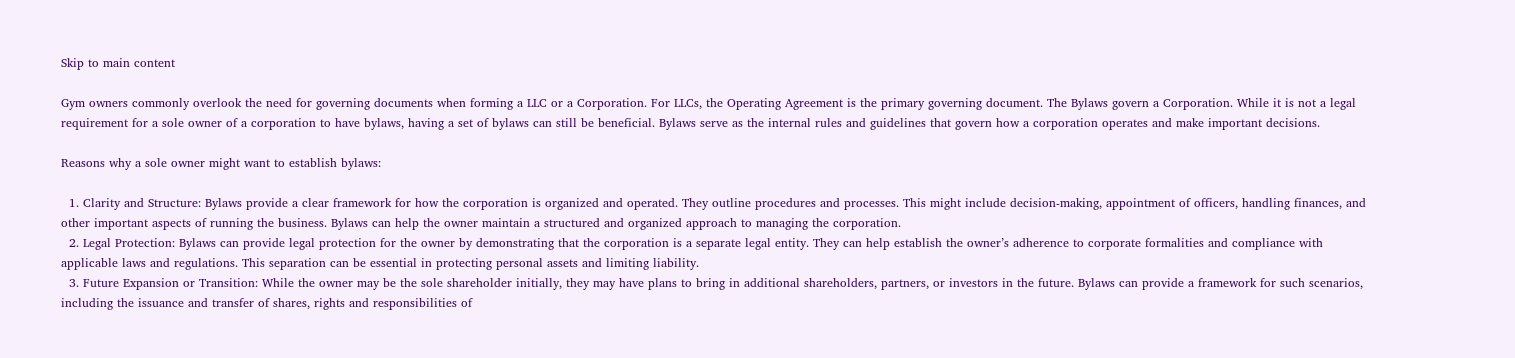Skip to main content

Gym owners commonly overlook the need for governing documents when forming a LLC or a Corporation. For LLCs, the Operating Agreement is the primary governing document. The Bylaws govern a Corporation. While it is not a legal requirement for a sole owner of a corporation to have bylaws, having a set of bylaws can still be beneficial. Bylaws serve as the internal rules and guidelines that govern how a corporation operates and make important decisions.

Reasons why a sole owner might want to establish bylaws:

  1. Clarity and Structure: Bylaws provide a clear framework for how the corporation is organized and operated. They outline procedures and processes. This might include decision-making, appointment of officers, handling finances, and other important aspects of running the business. Bylaws can help the owner maintain a structured and organized approach to managing the corporation.
  2. Legal Protection: Bylaws can provide legal protection for the owner by demonstrating that the corporation is a separate legal entity. They can help establish the owner’s adherence to corporate formalities and compliance with applicable laws and regulations. This separation can be essential in protecting personal assets and limiting liability.
  3. Future Expansion or Transition: While the owner may be the sole shareholder initially, they may have plans to bring in additional shareholders, partners, or investors in the future. Bylaws can provide a framework for such scenarios, including the issuance and transfer of shares, rights and responsibilities of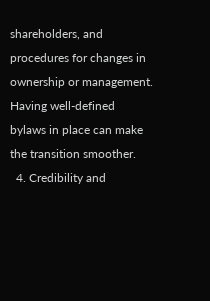shareholders, and procedures for changes in ownership or management. Having well-defined bylaws in place can make the transition smoother.
  4. Credibility and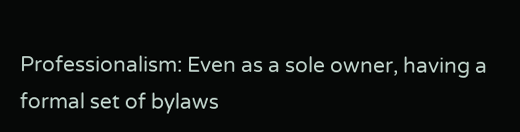Professionalism: Even as a sole owner, having a formal set of bylaws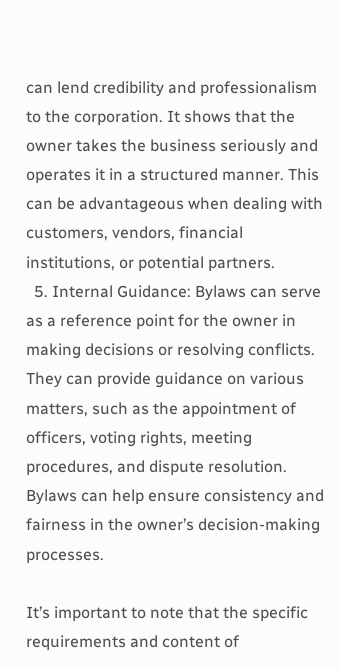can lend credibility and professionalism to the corporation. It shows that the owner takes the business seriously and operates it in a structured manner. This can be advantageous when dealing with customers, vendors, financial institutions, or potential partners.
  5. Internal Guidance: Bylaws can serve as a reference point for the owner in making decisions or resolving conflicts. They can provide guidance on various matters, such as the appointment of officers, voting rights, meeting procedures, and dispute resolution. Bylaws can help ensure consistency and fairness in the owner’s decision-making processes.

It’s important to note that the specific requirements and content of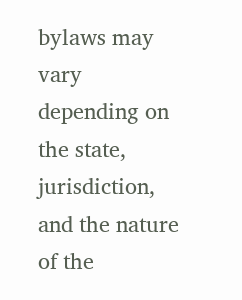bylaws may vary depending on the state, jurisdiction, and the nature of the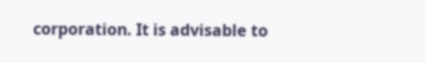corporation. It is advisable to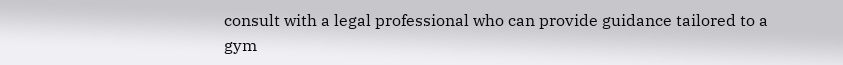consult with a legal professional who can provide guidance tailored to a gym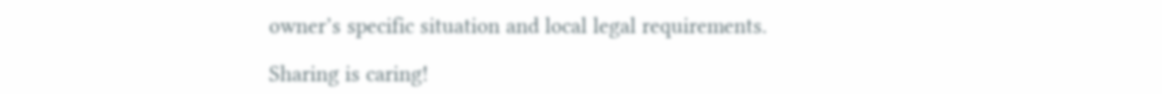owner’s specific situation and local legal requirements.

Sharing is caring!